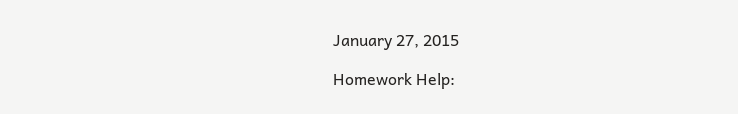January 27, 2015

Homework Help: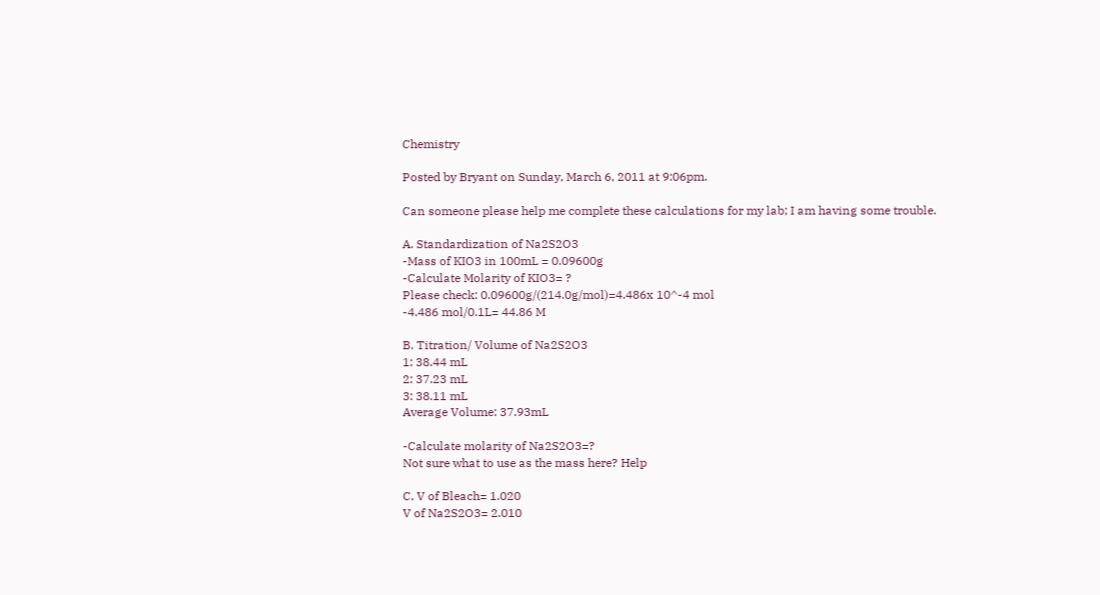Chemistry

Posted by Bryant on Sunday, March 6, 2011 at 9:06pm.

Can someone please help me complete these calculations for my lab; I am having some trouble.

A. Standardization of Na2S2O3
-Mass of KIO3 in 100mL = 0.09600g
-Calculate Molarity of KIO3= ?
Please check: 0.09600g/(214.0g/mol)=4.486x 10^-4 mol
-4.486 mol/0.1L= 44.86 M

B. Titration/ Volume of Na2S2O3
1: 38.44 mL
2: 37.23 mL
3: 38.11 mL
Average Volume: 37.93mL

-Calculate molarity of Na2S2O3=?
Not sure what to use as the mass here? Help

C. V of Bleach= 1.020
V of Na2S2O3= 2.010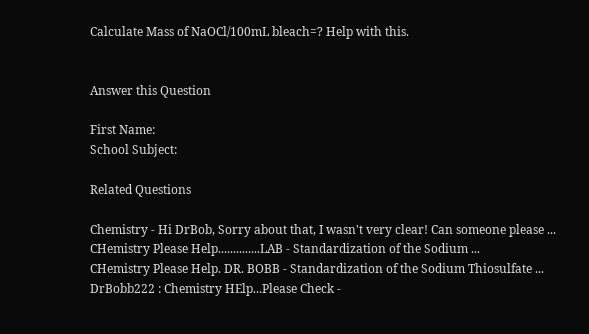Calculate Mass of NaOCl/100mL bleach=? Help with this.


Answer this Question

First Name:
School Subject:

Related Questions

Chemistry - Hi DrBob, Sorry about that, I wasn't very clear! Can someone please ...
CHemistry Please Help..............LAB - Standardization of the Sodium ...
CHemistry Please Help. DR. BOBB - Standardization of the Sodium Thiosulfate ...
DrBobb222 : Chemistry HElp...Please Check -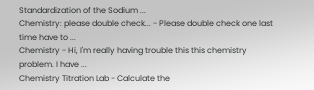Standardization of the Sodium ...
Chemistry: please double check... - Please double check one last time have to ...
Chemistry - Hi, I'm really having trouble this this chemistry problem. I have ...
Chemistry Titration Lab - Calculate the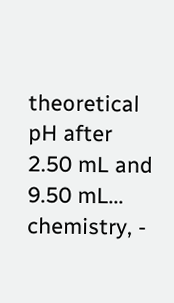theoretical pH after 2.50 mL and 9.50 mL...
chemistry, -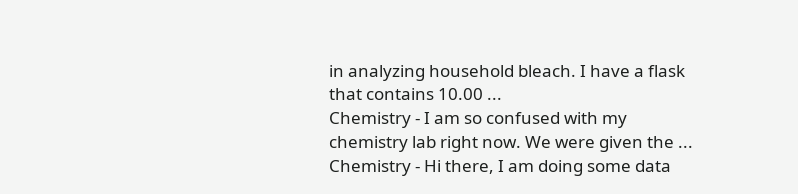in analyzing household bleach. I have a flask that contains 10.00 ...
Chemistry - I am so confused with my chemistry lab right now. We were given the ...
Chemistry - Hi there, I am doing some data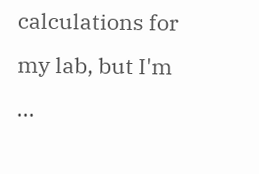calculations for my lab, but I'm ...